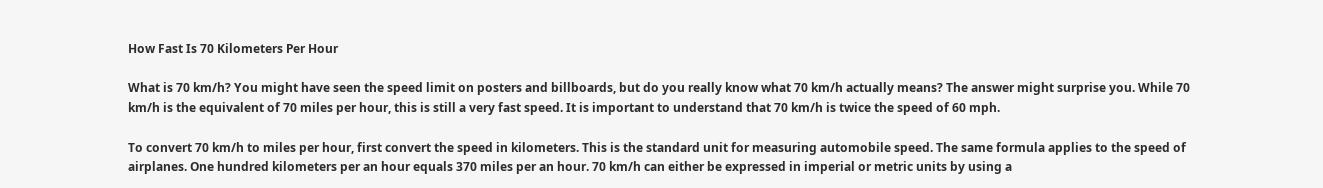How Fast Is 70 Kilometers Per Hour

What is 70 km/h? You might have seen the speed limit on posters and billboards, but do you really know what 70 km/h actually means? The answer might surprise you. While 70 km/h is the equivalent of 70 miles per hour, this is still a very fast speed. It is important to understand that 70 km/h is twice the speed of 60 mph.

To convert 70 km/h to miles per hour, first convert the speed in kilometers. This is the standard unit for measuring automobile speed. The same formula applies to the speed of airplanes. One hundred kilometers per an hour equals 370 miles per an hour. 70 km/h can either be expressed in imperial or metric units by using a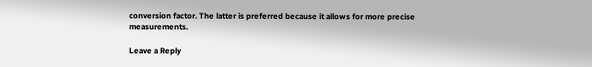conversion factor. The latter is preferred because it allows for more precise measurements.

Leave a Reply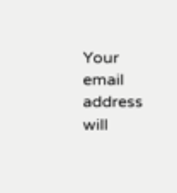Your email address will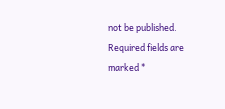not be published. Required fields are marked *